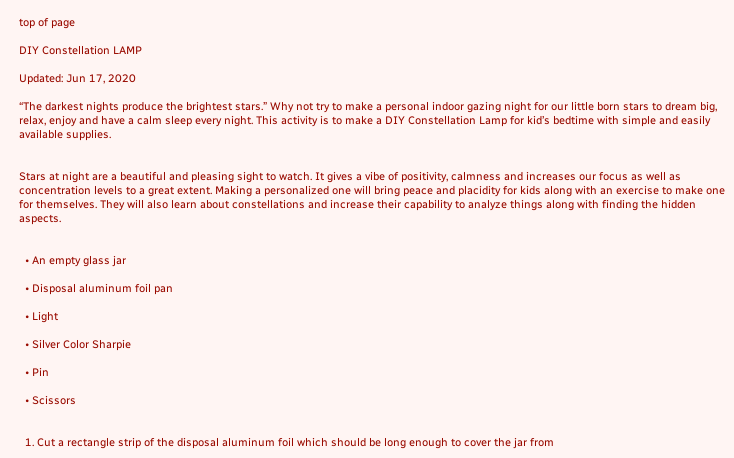top of page

DIY Constellation LAMP

Updated: Jun 17, 2020

“The darkest nights produce the brightest stars.” Why not try to make a personal indoor gazing night for our little born stars to dream big, relax, enjoy and have a calm sleep every night. This activity is to make a DIY Constellation Lamp for kid’s bedtime with simple and easily available supplies.


Stars at night are a beautiful and pleasing sight to watch. It gives a vibe of positivity, calmness and increases our focus as well as concentration levels to a great extent. Making a personalized one will bring peace and placidity for kids along with an exercise to make one for themselves. They will also learn about constellations and increase their capability to analyze things along with finding the hidden aspects.


  • An empty glass jar

  • Disposal aluminum foil pan

  • Light

  • Silver Color Sharpie

  • Pin

  • Scissors


  1. Cut a rectangle strip of the disposal aluminum foil which should be long enough to cover the jar from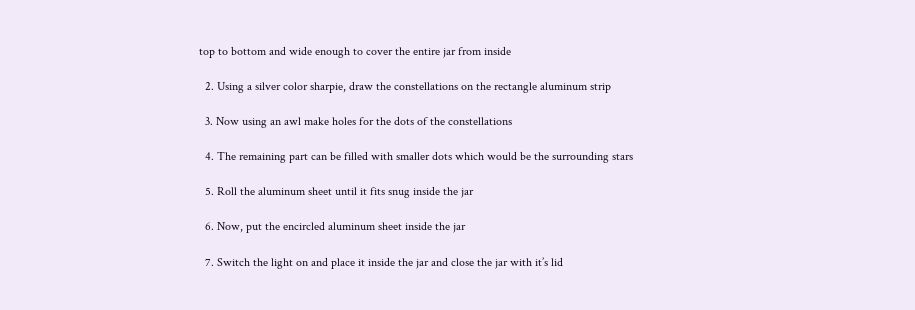top to bottom and wide enough to cover the entire jar from inside

  2. Using a silver color sharpie, draw the constellations on the rectangle aluminum strip

  3. Now using an awl make holes for the dots of the constellations

  4. The remaining part can be filled with smaller dots which would be the surrounding stars

  5. Roll the aluminum sheet until it fits snug inside the jar

  6. Now, put the encircled aluminum sheet inside the jar

  7. Switch the light on and place it inside the jar and close the jar with it’s lid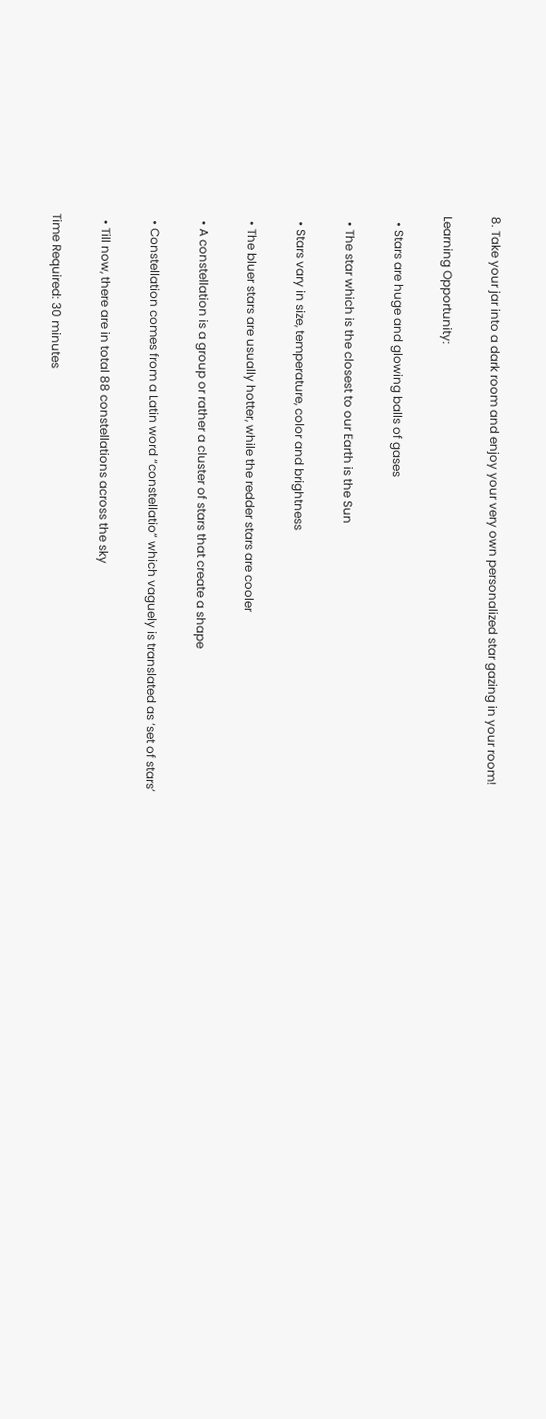8. Take your jar into a dark room and enjoy your very own personalized star gazing in your room!

Learning Opportunity:

  • Stars are huge and glowing balls of gases

  • The star which is the closest to our Earth is the Sun

  • Stars vary in size, temperature, color and brightness

  • The bluer stars are usually hotter, while the redder stars are cooler

  • A constellation is a group or rather a cluster of stars that create a shape

  • Constellation comes from a Latin word “constellatio” which vaguely is translated as ‘set of stars’

  • Till now, there are in total 88 constellations across the sky

Time Required: 30 minutes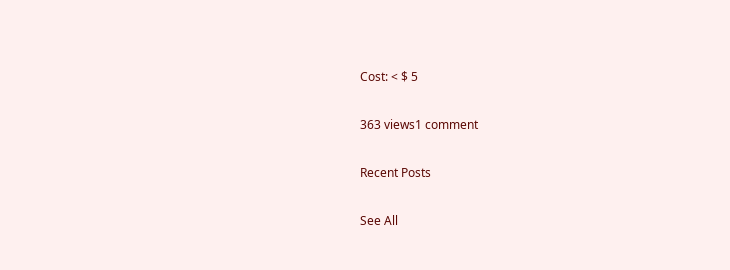Cost: < $ 5

363 views1 comment

Recent Posts

See All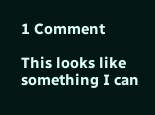1 Comment

This looks like something I can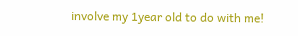involve my 1year old to do with me!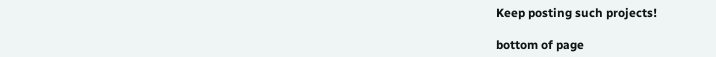Keep posting such projects!

bottom of page